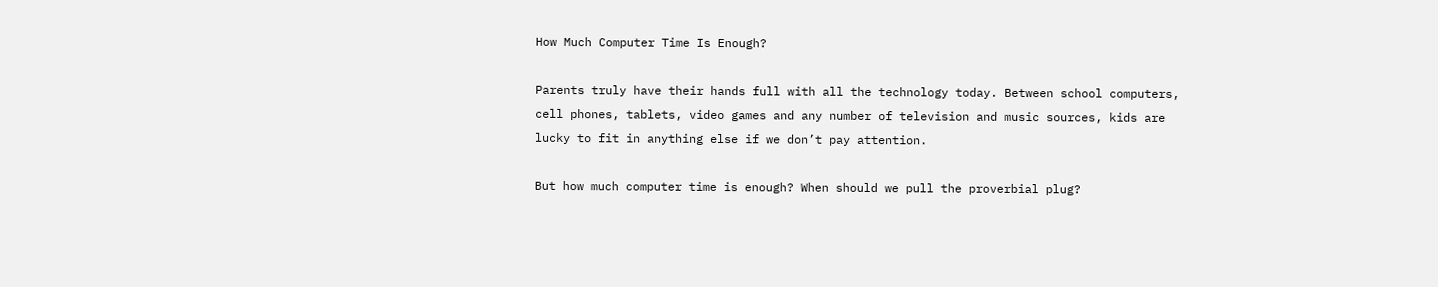How Much Computer Time Is Enough?

Parents truly have their hands full with all the technology today. Between school computers, cell phones, tablets, video games and any number of television and music sources, kids are lucky to fit in anything else if we don’t pay attention.

But how much computer time is enough? When should we pull the proverbial plug?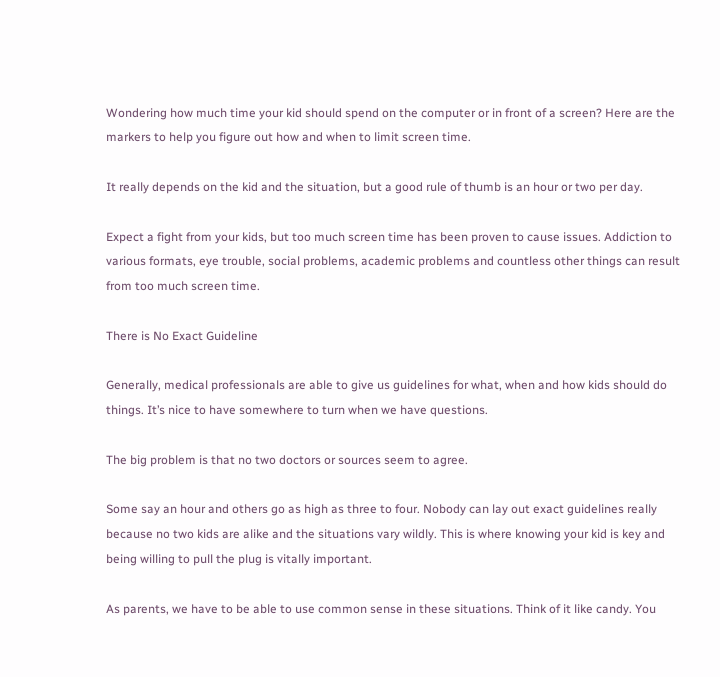Wondering how much time your kid should spend on the computer or in front of a screen? Here are the markers to help you figure out how and when to limit screen time.

It really depends on the kid and the situation, but a good rule of thumb is an hour or two per day.

Expect a fight from your kids, but too much screen time has been proven to cause issues. Addiction to various formats, eye trouble, social problems, academic problems and countless other things can result from too much screen time.

There is No Exact Guideline

Generally, medical professionals are able to give us guidelines for what, when and how kids should do things. It’s nice to have somewhere to turn when we have questions.

The big problem is that no two doctors or sources seem to agree.

Some say an hour and others go as high as three to four. Nobody can lay out exact guidelines really because no two kids are alike and the situations vary wildly. This is where knowing your kid is key and being willing to pull the plug is vitally important.

As parents, we have to be able to use common sense in these situations. Think of it like candy. You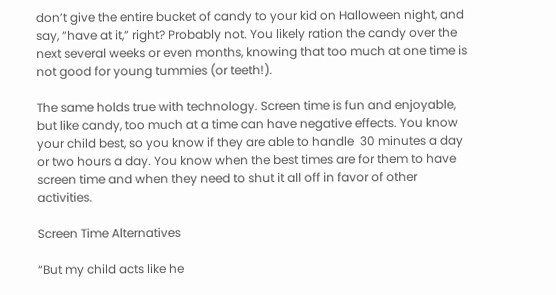don’t give the entire bucket of candy to your kid on Halloween night, and say, “have at it,” right? Probably not. You likely ration the candy over the next several weeks or even months, knowing that too much at one time is not good for young tummies (or teeth!).

The same holds true with technology. Screen time is fun and enjoyable, but like candy, too much at a time can have negative effects. You know your child best, so you know if they are able to handle  30 minutes a day or two hours a day. You know when the best times are for them to have screen time and when they need to shut it all off in favor of other activities.

Screen Time Alternatives

“But my child acts like he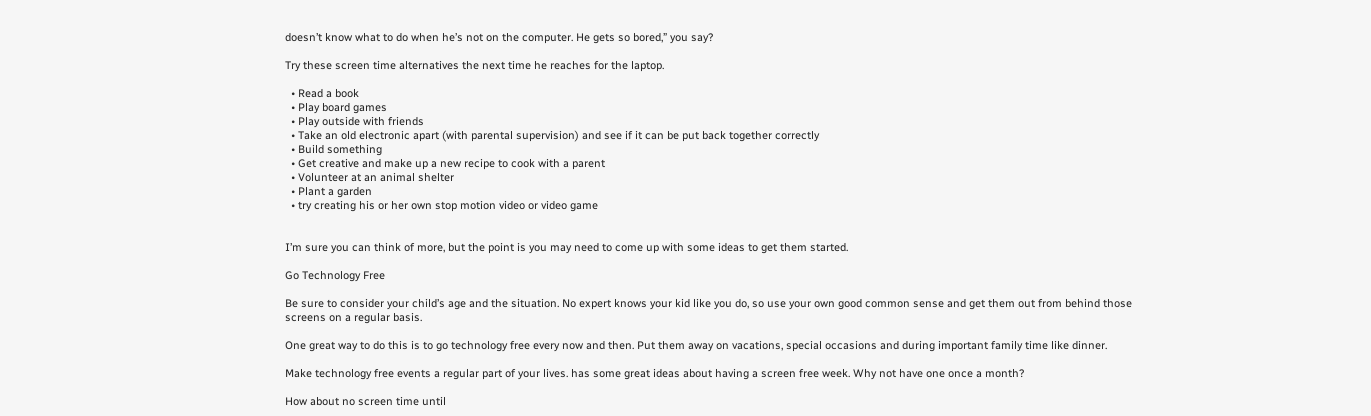doesn’t know what to do when he’s not on the computer. He gets so bored,” you say?

Try these screen time alternatives the next time he reaches for the laptop.

  • Read a book
  • Play board games
  • Play outside with friends
  • Take an old electronic apart (with parental supervision) and see if it can be put back together correctly
  • Build something
  • Get creative and make up a new recipe to cook with a parent
  • Volunteer at an animal shelter
  • Plant a garden
  • try creating his or her own stop motion video or video game


I’m sure you can think of more, but the point is you may need to come up with some ideas to get them started.

Go Technology Free

Be sure to consider your child’s age and the situation. No expert knows your kid like you do, so use your own good common sense and get them out from behind those screens on a regular basis.

One great way to do this is to go technology free every now and then. Put them away on vacations, special occasions and during important family time like dinner.

Make technology free events a regular part of your lives. has some great ideas about having a screen free week. Why not have one once a month?

How about no screen time until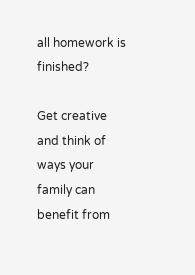all homework is finished?

Get creative and think of ways your family can benefit from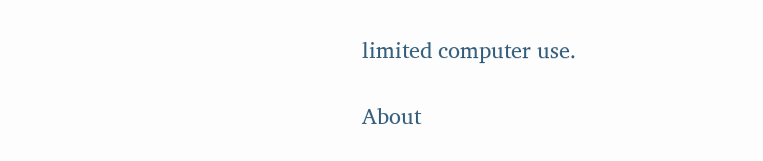limited computer use.

About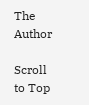The Author

Scroll to Top